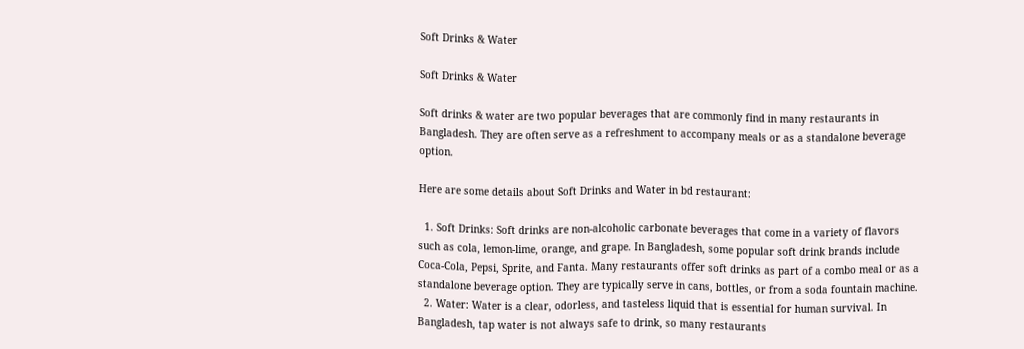Soft Drinks & Water

Soft Drinks & Water

Soft drinks & water are two popular beverages that are commonly find in many restaurants in Bangladesh. They are often serve as a refreshment to accompany meals or as a standalone beverage option.

Here are some details about Soft Drinks and Water in bd restaurant:

  1. Soft Drinks: Soft drinks are non-alcoholic carbonate beverages that come in a variety of flavors such as cola, lemon-lime, orange, and grape. In Bangladesh, some popular soft drink brands include Coca-Cola, Pepsi, Sprite, and Fanta. Many restaurants offer soft drinks as part of a combo meal or as a standalone beverage option. They are typically serve in cans, bottles, or from a soda fountain machine.
  2. Water: Water is a clear, odorless, and tasteless liquid that is essential for human survival. In Bangladesh, tap water is not always safe to drink, so many restaurants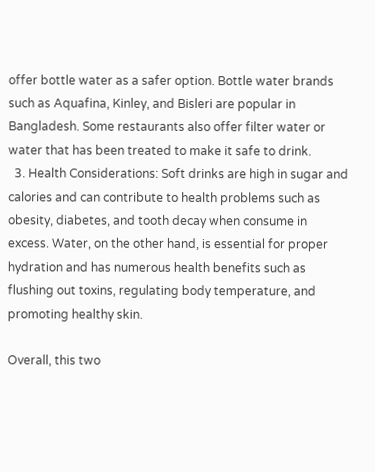offer bottle water as a safer option. Bottle water brands such as Aquafina, Kinley, and Bisleri are popular in Bangladesh. Some restaurants also offer filter water or water that has been treated to make it safe to drink.
  3. Health Considerations: Soft drinks are high in sugar and calories and can contribute to health problems such as obesity, diabetes, and tooth decay when consume in excess. Water, on the other hand, is essential for proper hydration and has numerous health benefits such as flushing out toxins, regulating body temperature, and promoting healthy skin.

Overall, this two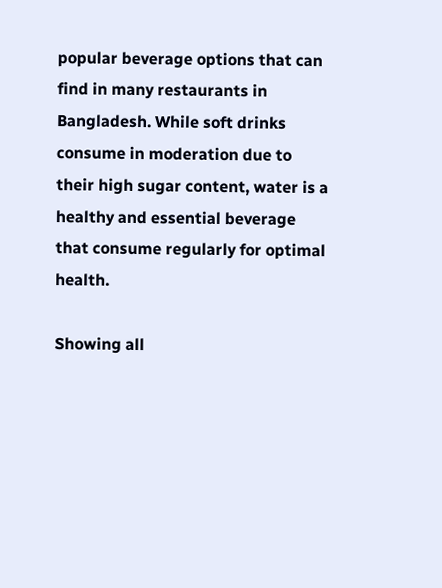popular beverage options that can find in many restaurants in Bangladesh. While soft drinks consume in moderation due to their high sugar content, water is a healthy and essential beverage that consume regularly for optimal health.

Showing all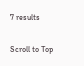7 results

Scroll to Top